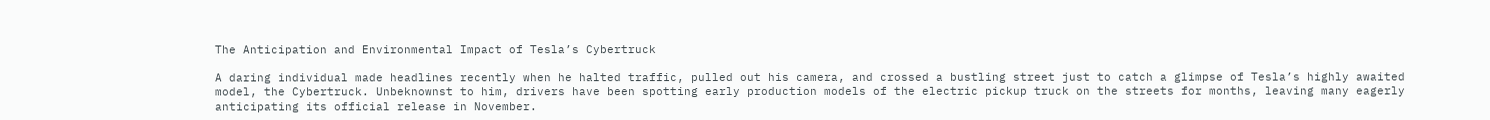The Anticipation and Environmental Impact of Tesla’s Cybertruck

A daring individual made headlines recently when he halted traffic, pulled out his camera, and crossed a bustling street just to catch a glimpse of Tesla’s highly awaited model, the Cybertruck. Unbeknownst to him, drivers have been spotting early production models of the electric pickup truck on the streets for months, leaving many eagerly anticipating its official release in November.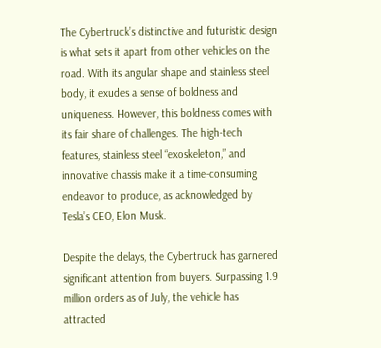The Cybertruck’s distinctive and futuristic design is what sets it apart from other vehicles on the road. With its angular shape and stainless steel body, it exudes a sense of boldness and uniqueness. However, this boldness comes with its fair share of challenges. The high-tech features, stainless steel “exoskeleton,” and innovative chassis make it a time-consuming endeavor to produce, as acknowledged by Tesla’s CEO, Elon Musk.

Despite the delays, the Cybertruck has garnered significant attention from buyers. Surpassing 1.9 million orders as of July, the vehicle has attracted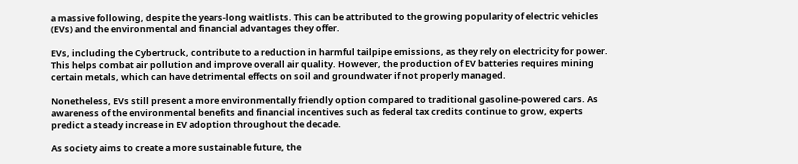a massive following, despite the years-long waitlists. This can be attributed to the growing popularity of electric vehicles (EVs) and the environmental and financial advantages they offer.

EVs, including the Cybertruck, contribute to a reduction in harmful tailpipe emissions, as they rely on electricity for power. This helps combat air pollution and improve overall air quality. However, the production of EV batteries requires mining certain metals, which can have detrimental effects on soil and groundwater if not properly managed.

Nonetheless, EVs still present a more environmentally friendly option compared to traditional gasoline-powered cars. As awareness of the environmental benefits and financial incentives such as federal tax credits continue to grow, experts predict a steady increase in EV adoption throughout the decade.

As society aims to create a more sustainable future, the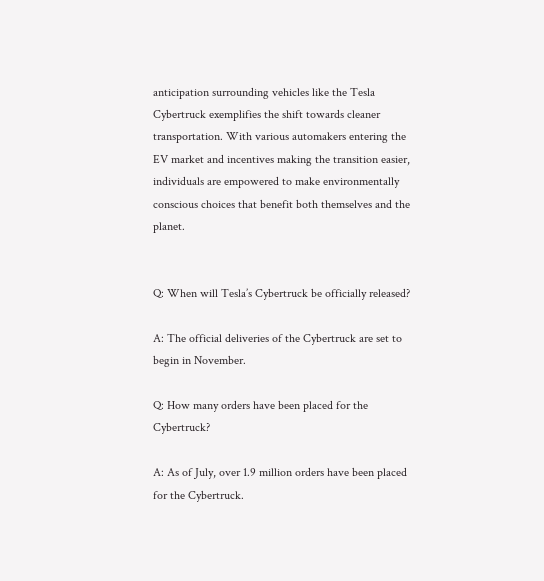anticipation surrounding vehicles like the Tesla Cybertruck exemplifies the shift towards cleaner transportation. With various automakers entering the EV market and incentives making the transition easier, individuals are empowered to make environmentally conscious choices that benefit both themselves and the planet.


Q: When will Tesla’s Cybertruck be officially released?

A: The official deliveries of the Cybertruck are set to begin in November.

Q: How many orders have been placed for the Cybertruck?

A: As of July, over 1.9 million orders have been placed for the Cybertruck.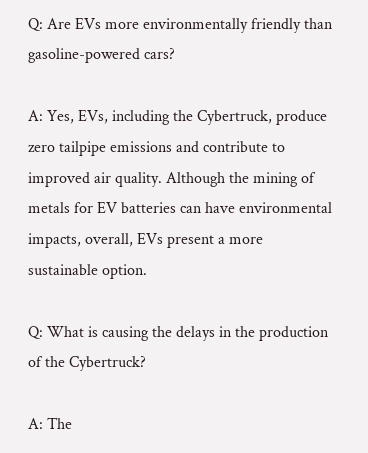Q: Are EVs more environmentally friendly than gasoline-powered cars?

A: Yes, EVs, including the Cybertruck, produce zero tailpipe emissions and contribute to improved air quality. Although the mining of metals for EV batteries can have environmental impacts, overall, EVs present a more sustainable option.

Q: What is causing the delays in the production of the Cybertruck?

A: The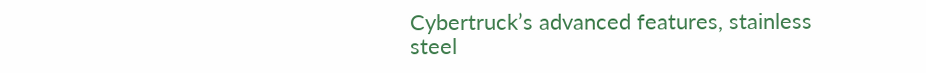Cybertruck’s advanced features, stainless steel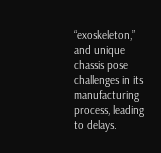“exoskeleton,” and unique chassis pose challenges in its manufacturing process, leading to delays.